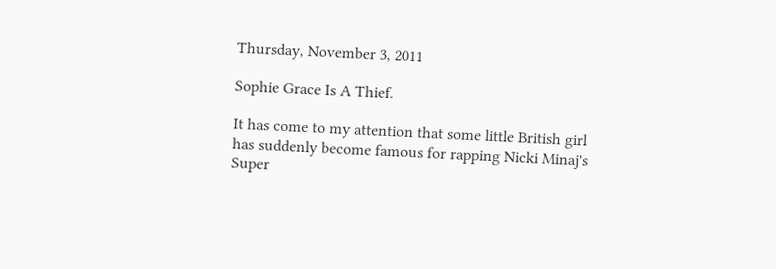Thursday, November 3, 2011

Sophie Grace Is A Thief.

It has come to my attention that some little British girl has suddenly become famous for rapping Nicki Minaj's Super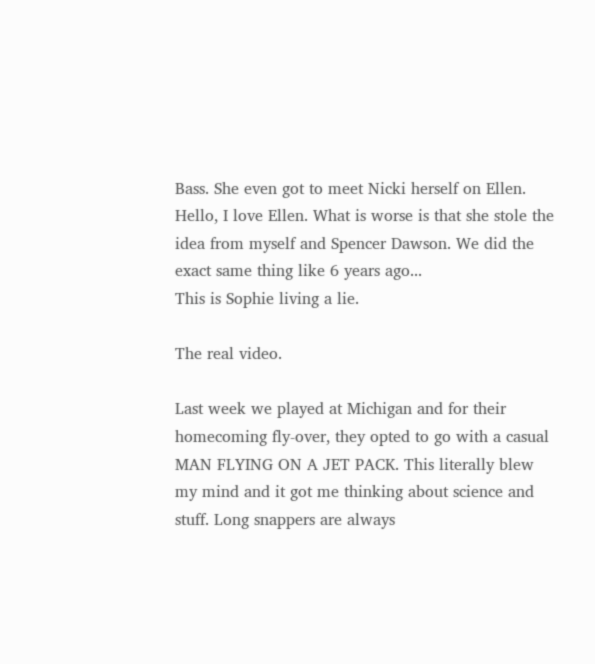Bass. She even got to meet Nicki herself on Ellen. Hello, I love Ellen. What is worse is that she stole the idea from myself and Spencer Dawson. We did the exact same thing like 6 years ago...
This is Sophie living a lie.

The real video.

Last week we played at Michigan and for their homecoming fly-over, they opted to go with a casual MAN FLYING ON A JET PACK. This literally blew my mind and it got me thinking about science and stuff. Long snappers are always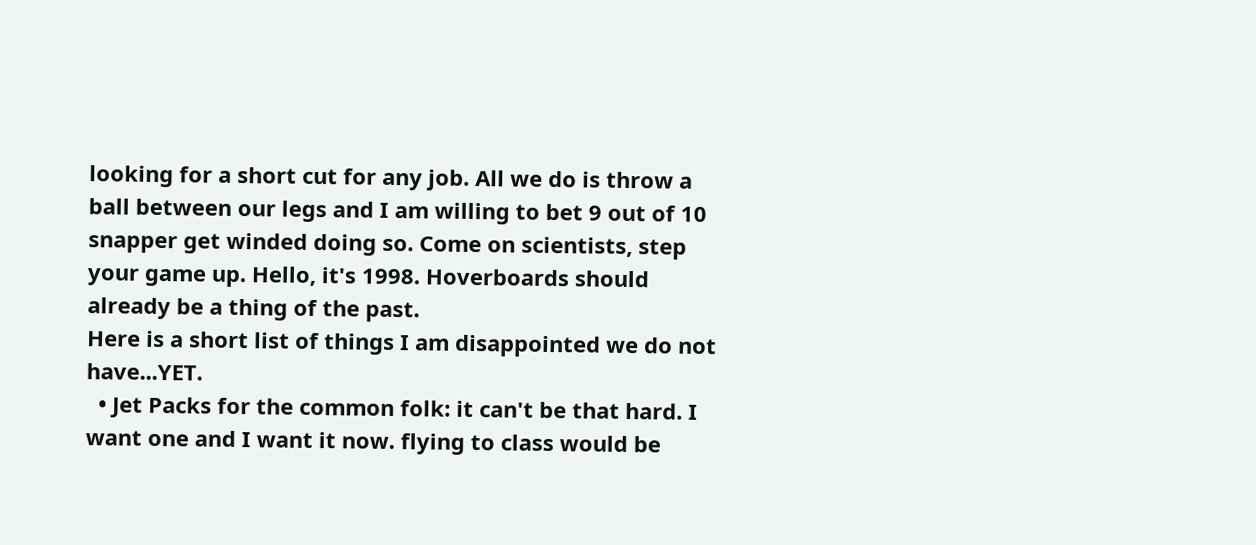looking for a short cut for any job. All we do is throw a ball between our legs and I am willing to bet 9 out of 10 snapper get winded doing so. Come on scientists, step your game up. Hello, it's 1998. Hoverboards should already be a thing of the past.
Here is a short list of things I am disappointed we do not have...YET.
  • Jet Packs for the common folk: it can't be that hard. I want one and I want it now. flying to class would be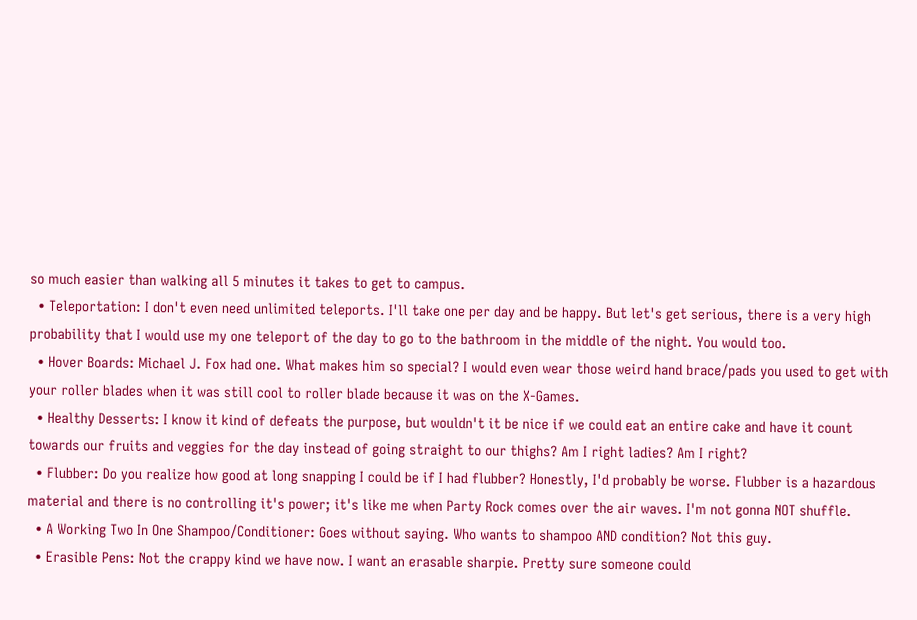so much easier than walking all 5 minutes it takes to get to campus.
  • Teleportation: I don't even need unlimited teleports. I'll take one per day and be happy. But let's get serious, there is a very high probability that I would use my one teleport of the day to go to the bathroom in the middle of the night. You would too.
  • Hover Boards: Michael J. Fox had one. What makes him so special? I would even wear those weird hand brace/pads you used to get with your roller blades when it was still cool to roller blade because it was on the X-Games.
  • Healthy Desserts: I know it kind of defeats the purpose, but wouldn't it be nice if we could eat an entire cake and have it count towards our fruits and veggies for the day instead of going straight to our thighs? Am I right ladies? Am I right?
  • Flubber: Do you realize how good at long snapping I could be if I had flubber? Honestly, I'd probably be worse. Flubber is a hazardous material and there is no controlling it's power; it's like me when Party Rock comes over the air waves. I'm not gonna NOT shuffle.
  • A Working Two In One Shampoo/Conditioner: Goes without saying. Who wants to shampoo AND condition? Not this guy.
  • Erasible Pens: Not the crappy kind we have now. I want an erasable sharpie. Pretty sure someone could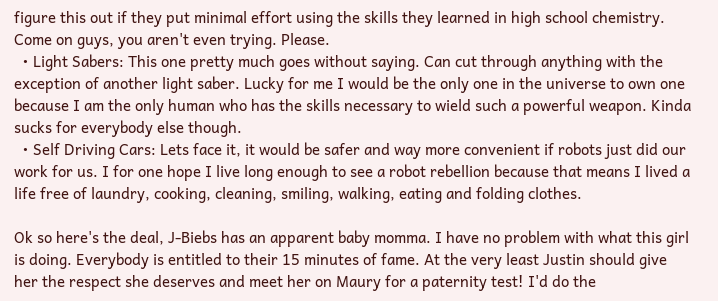figure this out if they put minimal effort using the skills they learned in high school chemistry. Come on guys, you aren't even trying. Please.
  • Light Sabers: This one pretty much goes without saying. Can cut through anything with the exception of another light saber. Lucky for me I would be the only one in the universe to own one because I am the only human who has the skills necessary to wield such a powerful weapon. Kinda sucks for everybody else though.
  • Self Driving Cars: Lets face it, it would be safer and way more convenient if robots just did our work for us. I for one hope I live long enough to see a robot rebellion because that means I lived a life free of laundry, cooking, cleaning, smiling, walking, eating and folding clothes.

Ok so here's the deal, J-Biebs has an apparent baby momma. I have no problem with what this girl is doing. Everybody is entitled to their 15 minutes of fame. At the very least Justin should give her the respect she deserves and meet her on Maury for a paternity test! I'd do the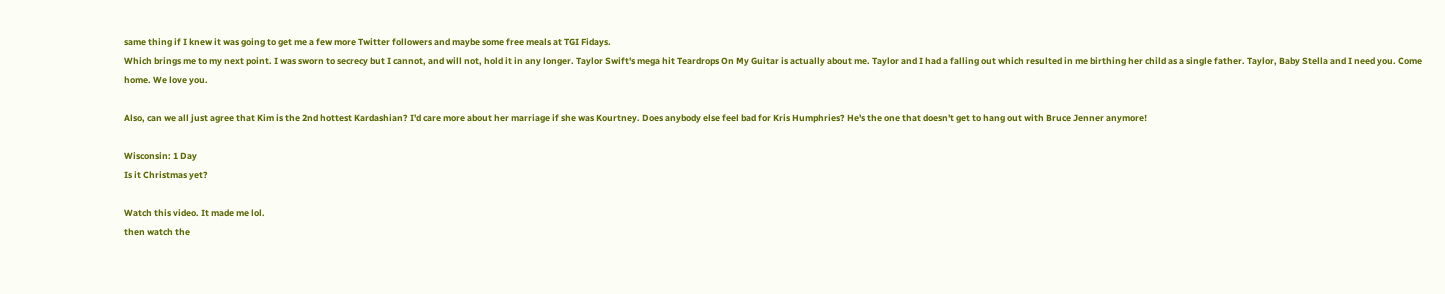same thing if I knew it was going to get me a few more Twitter followers and maybe some free meals at TGI Fidays.
Which brings me to my next point. I was sworn to secrecy but I cannot, and will not, hold it in any longer. Taylor Swift's mega hit Teardrops On My Guitar is actually about me. Taylor and I had a falling out which resulted in me birthing her child as a single father. Taylor, Baby Stella and I need you. Come home. We love you.

Also, can we all just agree that Kim is the 2nd hottest Kardashian? I'd care more about her marriage if she was Kourtney. Does anybody else feel bad for Kris Humphries? He's the one that doesn't get to hang out with Bruce Jenner anymore!

Wisconsin: 1 Day
Is it Christmas yet?

Watch this video. It made me lol.
then watch the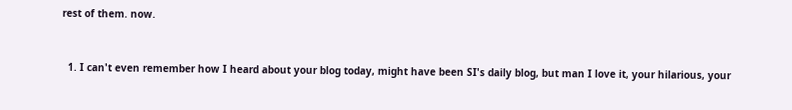rest of them. now.


  1. I can't even remember how I heard about your blog today, might have been SI's daily blog, but man I love it, your hilarious, your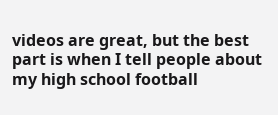videos are great, but the best part is when I tell people about my high school football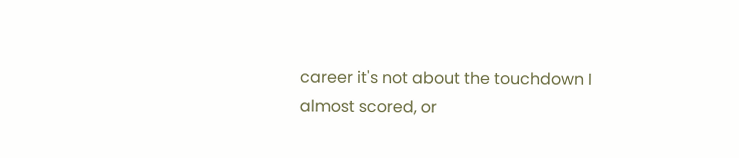career it's not about the touchdown I almost scored, or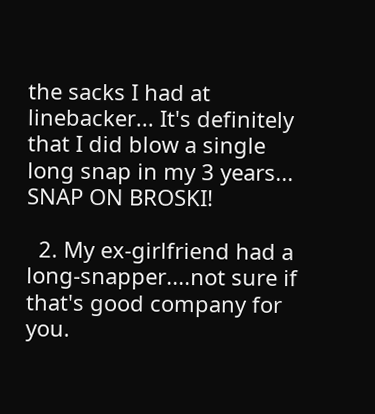the sacks I had at linebacker... It's definitely that I did blow a single long snap in my 3 years... SNAP ON BROSKI!

  2. My ex-girlfriend had a long-snapper....not sure if that's good company for you.